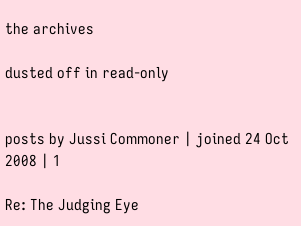the archives

dusted off in read-only


posts by Jussi Commoner | joined 24 Oct 2008 | 1

Re: The Judging Eye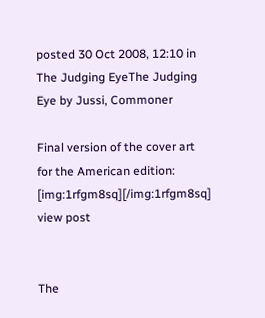posted 30 Oct 2008, 12:10 in The Judging EyeThe Judging Eye by Jussi, Commoner

Final version of the cover art for the American edition: [img:1rfgm8sq][/img:1rfgm8sq] view post


The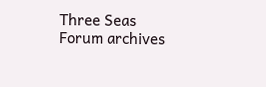Three Seas Forum archives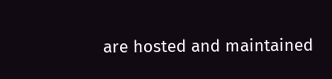are hosted and maintained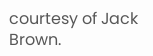courtesy of Jack Brown.